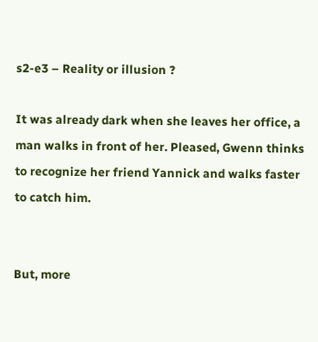s2-e3 – Reality or illusion ?

It was already dark when she leaves her office, a man walks in front of her. Pleased, Gwenn thinks to recognize her friend Yannick and walks faster to catch him.


But, more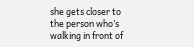she gets closer to the person who’s walking in front of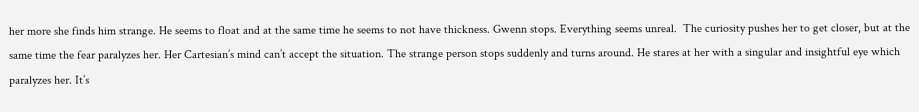her more she finds him strange. He seems to float and at the same time he seems to not have thickness. Gwenn stops. Everything seems unreal.  The curiosity pushes her to get closer, but at the same time the fear paralyzes her. Her Cartesian’s mind can’t accept the situation. The strange person stops suddenly and turns around. He stares at her with a singular and insightful eye which paralyzes her. It’s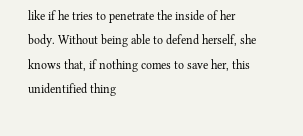like if he tries to penetrate the inside of her body. Without being able to defend herself, she knows that, if nothing comes to save her, this unidentified thing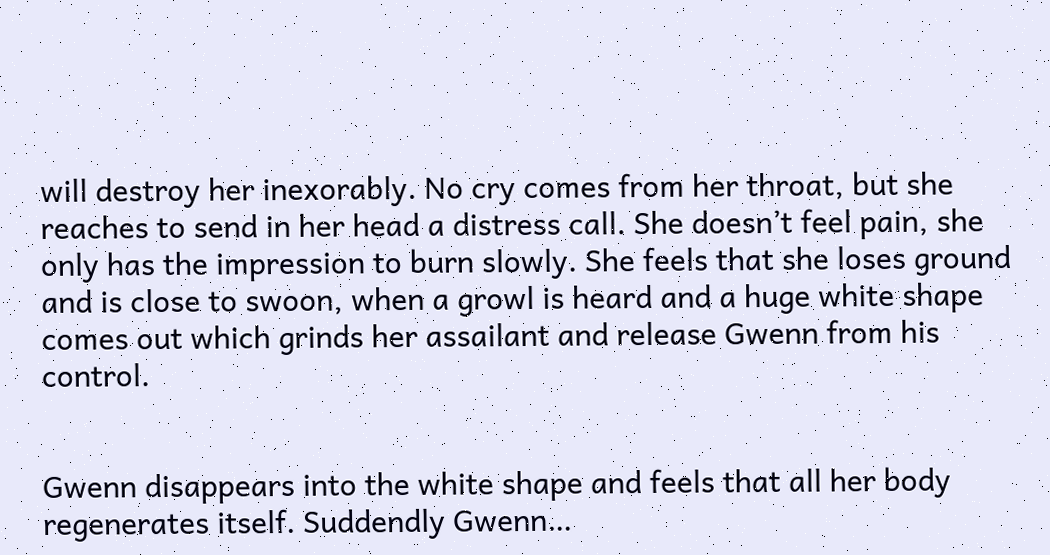will destroy her inexorably. No cry comes from her throat, but she reaches to send in her head a distress call. She doesn’t feel pain, she only has the impression to burn slowly. She feels that she loses ground and is close to swoon, when a growl is heard and a huge white shape comes out which grinds her assailant and release Gwenn from his control.


Gwenn disappears into the white shape and feels that all her body regenerates itself. Suddendly Gwenn…